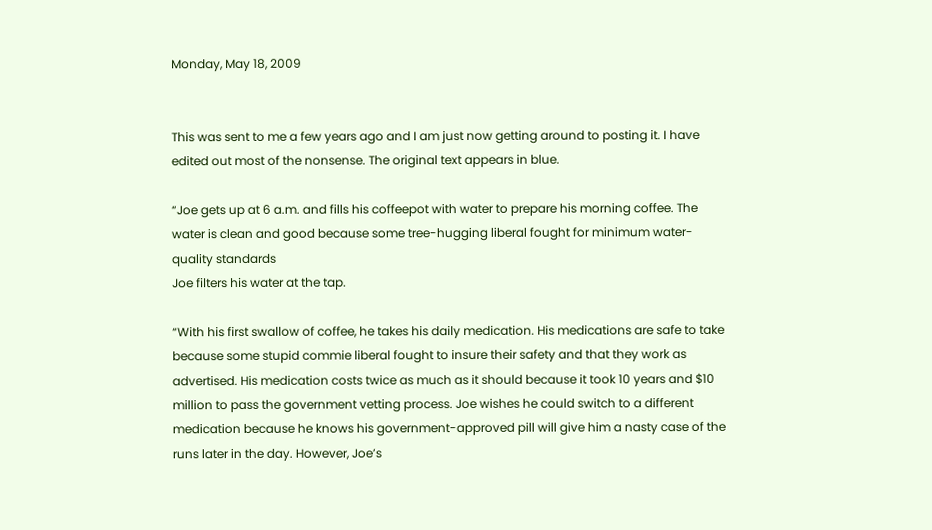Monday, May 18, 2009


This was sent to me a few years ago and I am just now getting around to posting it. I have edited out most of the nonsense. The original text appears in blue.

“Joe gets up at 6 a.m. and fills his coffeepot with water to prepare his morning coffee. The water is clean and good because some tree-hugging liberal fought for minimum water-quality standards
Joe filters his water at the tap.

“With his first swallow of coffee, he takes his daily medication. His medications are safe to take because some stupid commie liberal fought to insure their safety and that they work as advertised. His medication costs twice as much as it should because it took 10 years and $10 million to pass the government vetting process. Joe wishes he could switch to a different medication because he knows his government-approved pill will give him a nasty case of the runs later in the day. However, Joe’s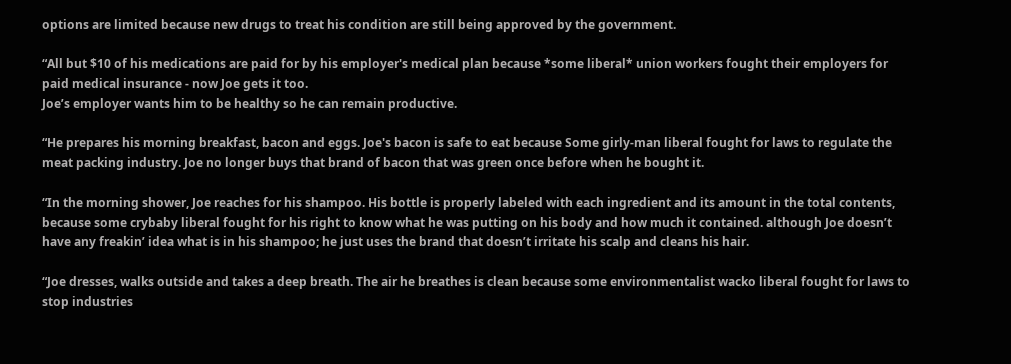options are limited because new drugs to treat his condition are still being approved by the government.

“All but $10 of his medications are paid for by his employer's medical plan because *some liberal* union workers fought their employers for paid medical insurance - now Joe gets it too.
Joe’s employer wants him to be healthy so he can remain productive.

“He prepares his morning breakfast, bacon and eggs. Joe's bacon is safe to eat because Some girly-man liberal fought for laws to regulate the meat packing industry. Joe no longer buys that brand of bacon that was green once before when he bought it.

“In the morning shower, Joe reaches for his shampoo. His bottle is properly labeled with each ingredient and its amount in the total contents, because some crybaby liberal fought for his right to know what he was putting on his body and how much it contained. although Joe doesn’t have any freakin’ idea what is in his shampoo; he just uses the brand that doesn’t irritate his scalp and cleans his hair.

“Joe dresses, walks outside and takes a deep breath. The air he breathes is clean because some environmentalist wacko liberal fought for laws to stop industries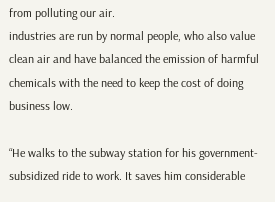from polluting our air.
industries are run by normal people, who also value clean air and have balanced the emission of harmful chemicals with the need to keep the cost of doing business low.

“He walks to the subway station for his government-subsidized ride to work. It saves him considerable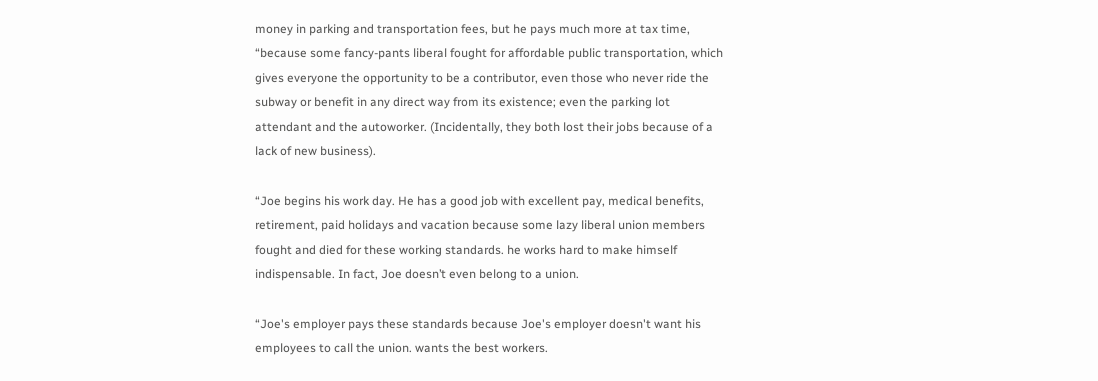money in parking and transportation fees, but he pays much more at tax time,
“because some fancy-pants liberal fought for affordable public transportation, which gives everyone the opportunity to be a contributor, even those who never ride the subway or benefit in any direct way from its existence; even the parking lot attendant and the autoworker. (Incidentally, they both lost their jobs because of a lack of new business).

“Joe begins his work day. He has a good job with excellent pay, medical benefits, retirement, paid holidays and vacation because some lazy liberal union members fought and died for these working standards. he works hard to make himself indispensable. In fact, Joe doesn’t even belong to a union.

“Joe's employer pays these standards because Joe's employer doesn't want his employees to call the union. wants the best workers.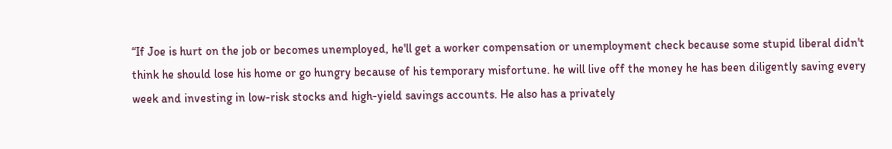“If Joe is hurt on the job or becomes unemployed, he'll get a worker compensation or unemployment check because some stupid liberal didn't think he should lose his home or go hungry because of his temporary misfortune. he will live off the money he has been diligently saving every week and investing in low-risk stocks and high-yield savings accounts. He also has a privately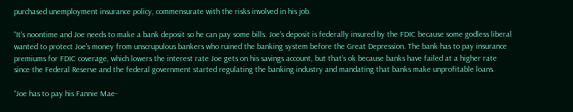purchased unemployment insurance policy, commensurate with the risks involved in his job.

“It's noontime and Joe needs to make a bank deposit so he can pay some bills. Joe's deposit is federally insured by the FDIC because some godless liberal wanted to protect Joe's money from unscrupulous bankers who ruined the banking system before the Great Depression. The bank has to pay insurance premiums for FDIC coverage, which lowers the interest rate Joe gets on his savings account, but that’s ok because banks have failed at a higher rate since the Federal Reserve and the federal government started regulating the banking industry and mandating that banks make unprofitable loans.

“Joe has to pay his Fannie Mae-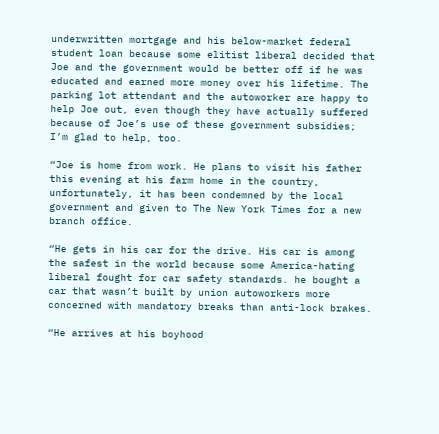underwritten mortgage and his below-market federal student loan because some elitist liberal decided that Joe and the government would be better off if he was educated and earned more money over his lifetime. The parking lot attendant and the autoworker are happy to help Joe out, even though they have actually suffered because of Joe’s use of these government subsidies; I’m glad to help, too.

“Joe is home from work. He plans to visit his father this evening at his farm home in the country,
unfortunately, it has been condemned by the local government and given to The New York Times for a new branch office.

“He gets in his car for the drive. His car is among the safest in the world because some America-hating liberal fought for car safety standards. he bought a car that wasn’t built by union autoworkers more concerned with mandatory breaks than anti-lock brakes.

“He arrives at his boyhood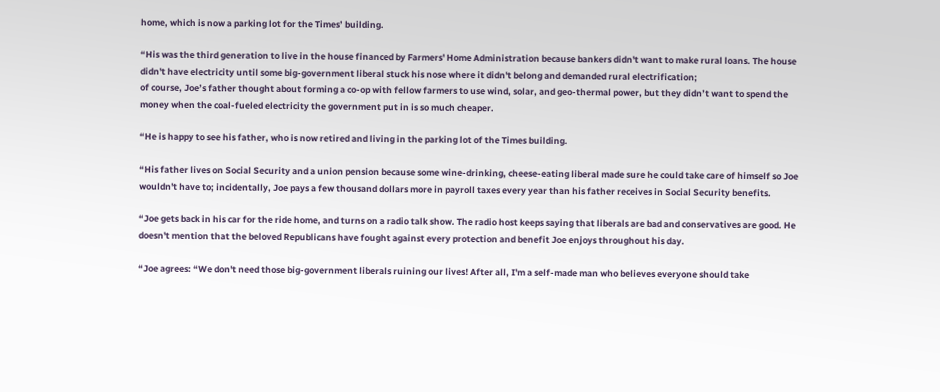home, which is now a parking lot for the Times’ building.

“His was the third generation to live in the house financed by Farmers' Home Administration because bankers didn't want to make rural loans. The house didn't have electricity until some big-government liberal stuck his nose where it didn't belong and demanded rural electrification;
of course, Joe’s father thought about forming a co-op with fellow farmers to use wind, solar, and geo-thermal power, but they didn’t want to spend the money when the coal-fueled electricity the government put in is so much cheaper.

“He is happy to see his father, who is now retired and living in the parking lot of the Times building.

“His father lives on Social Security and a union pension because some wine-drinking, cheese-eating liberal made sure he could take care of himself so Joe wouldn't have to; incidentally, Joe pays a few thousand dollars more in payroll taxes every year than his father receives in Social Security benefits.

“Joe gets back in his car for the ride home, and turns on a radio talk show. The radio host keeps saying that liberals are bad and conservatives are good. He doesn't mention that the beloved Republicans have fought against every protection and benefit Joe enjoys throughout his day.

“Joe agrees: “We don't need those big-government liberals ruining our lives! After all, I'm a self-made man who believes everyone should take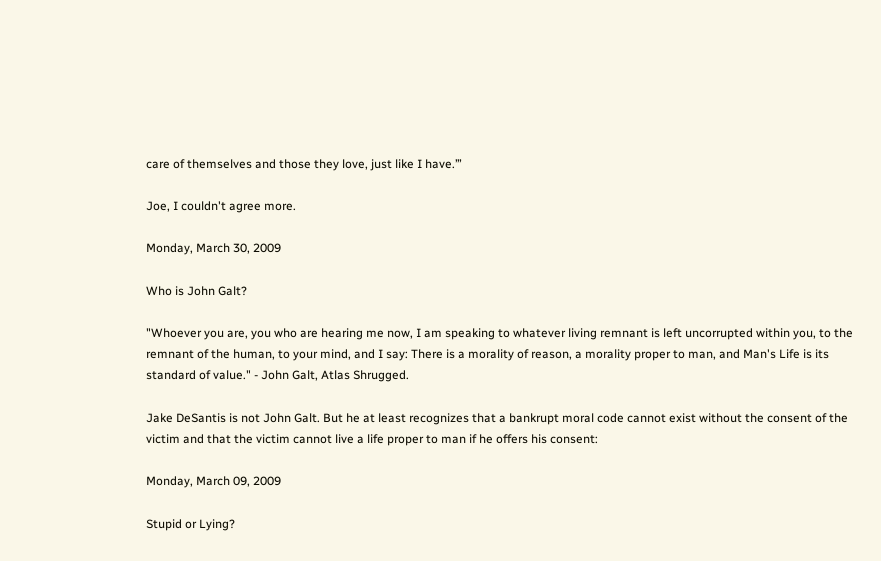care of themselves and those they love, just like I have.’”

Joe, I couldn't agree more.

Monday, March 30, 2009

Who is John Galt?

"Whoever you are, you who are hearing me now, I am speaking to whatever living remnant is left uncorrupted within you, to the remnant of the human, to your mind, and I say: There is a morality of reason, a morality proper to man, and Man's Life is its standard of value." - John Galt, Atlas Shrugged.

Jake DeSantis is not John Galt. But he at least recognizes that a bankrupt moral code cannot exist without the consent of the victim and that the victim cannot live a life proper to man if he offers his consent:

Monday, March 09, 2009

Stupid or Lying?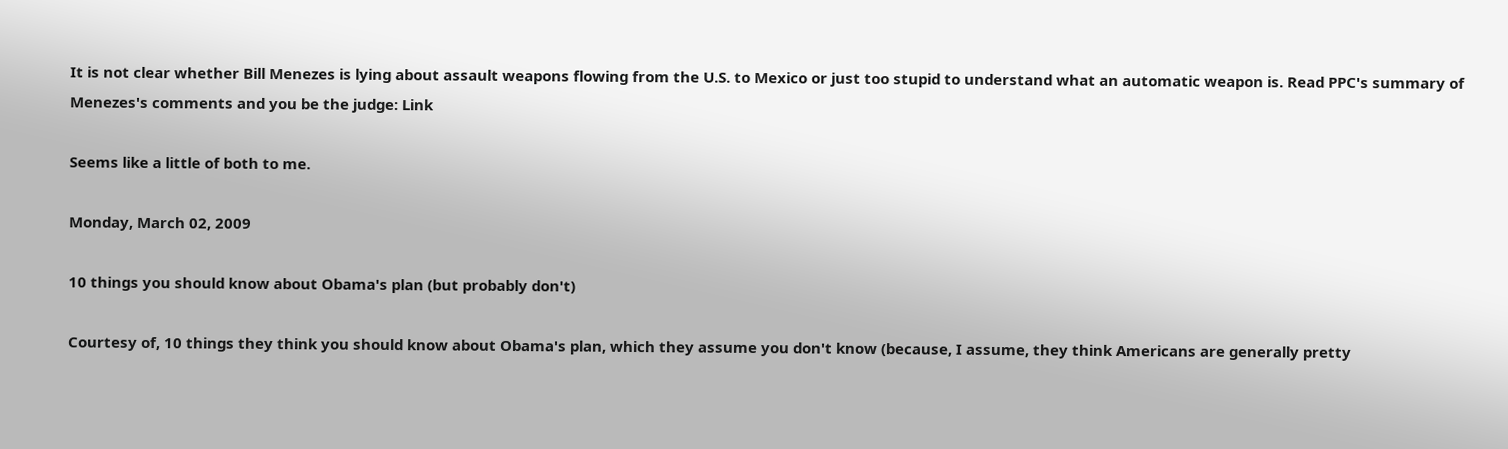It is not clear whether Bill Menezes is lying about assault weapons flowing from the U.S. to Mexico or just too stupid to understand what an automatic weapon is. Read PPC's summary of Menezes's comments and you be the judge: Link

Seems like a little of both to me.

Monday, March 02, 2009

10 things you should know about Obama's plan (but probably don't)

Courtesy of, 10 things they think you should know about Obama's plan, which they assume you don't know (because, I assume, they think Americans are generally pretty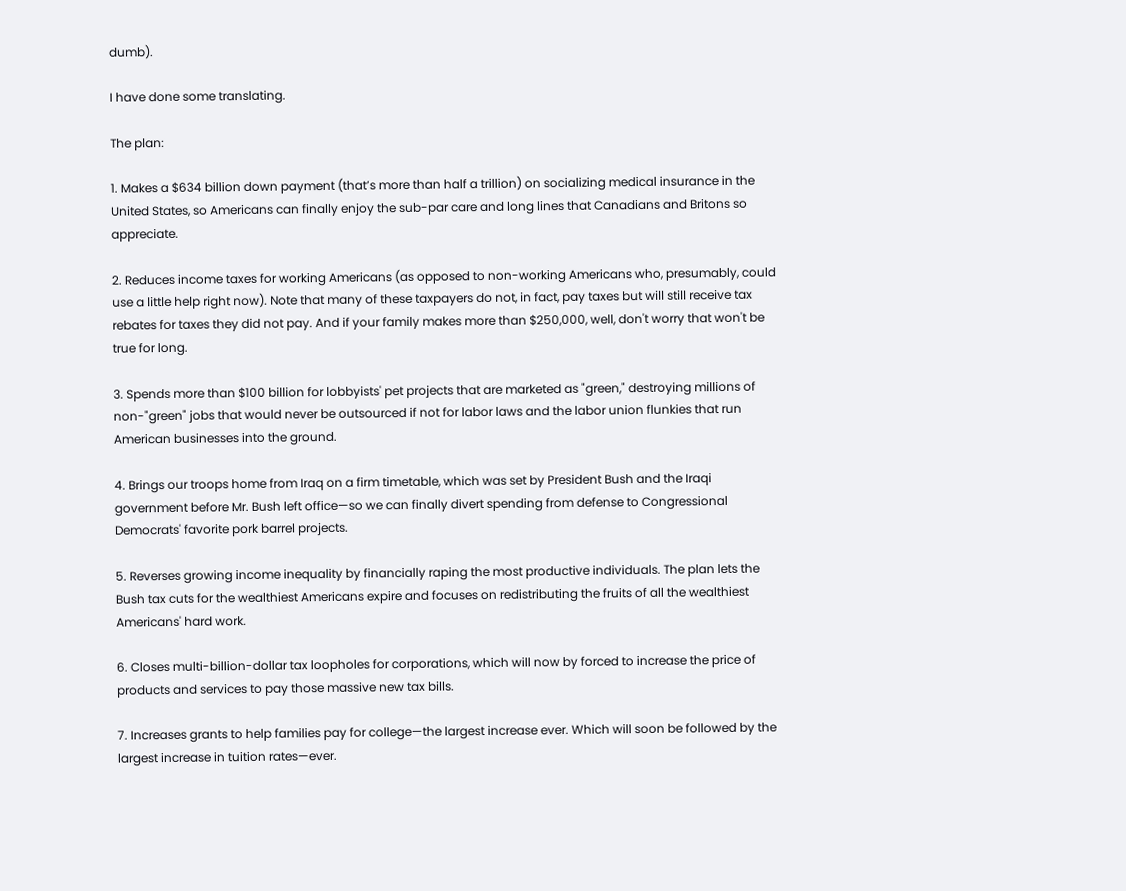dumb).

I have done some translating.

The plan:

1. Makes a $634 billion down payment (that’s more than half a trillion) on socializing medical insurance in the United States, so Americans can finally enjoy the sub-par care and long lines that Canadians and Britons so appreciate.

2. Reduces income taxes for working Americans (as opposed to non-working Americans who, presumably, could use a little help right now). Note that many of these taxpayers do not, in fact, pay taxes but will still receive tax rebates for taxes they did not pay. And if your family makes more than $250,000, well, don't worry that won't be true for long.

3. Spends more than $100 billion for lobbyists' pet projects that are marketed as "green," destroying millions of non-"green" jobs that would never be outsourced if not for labor laws and the labor union flunkies that run American businesses into the ground.

4. Brings our troops home from Iraq on a firm timetable, which was set by President Bush and the Iraqi government before Mr. Bush left office—so we can finally divert spending from defense to Congressional Democrats' favorite pork barrel projects.

5. Reverses growing income inequality by financially raping the most productive individuals. The plan lets the Bush tax cuts for the wealthiest Americans expire and focuses on redistributing the fruits of all the wealthiest Americans' hard work.

6. Closes multi-billion-dollar tax loopholes for corporations, which will now by forced to increase the price of products and services to pay those massive new tax bills.

7. Increases grants to help families pay for college—the largest increase ever. Which will soon be followed by the largest increase in tuition rates—ever.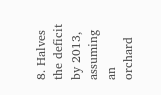8. Halves the deficit by 2013, assuming an orchard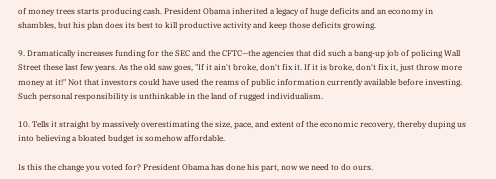of money trees starts producing cash. President Obama inherited a legacy of huge deficits and an economy in shambles, but his plan does its best to kill productive activity and keep those deficits growing.

9. Dramatically increases funding for the SEC and the CFTC—the agencies that did such a bang-up job of policing Wall Street these last few years. As the old saw goes, "If it ain't broke, don't fix it. If it is broke, don't fix it, just throw more money at it!" Not that investors could have used the reams of public information currently available before investing. Such personal responsibility is unthinkable in the land of rugged individualism.

10. Tells it straight by massively overestimating the size, pace, and extent of the economic recovery, thereby duping us into believing a bloated budget is somehow affordable.

Is this the change you voted for? President Obama has done his part, now we need to do ours.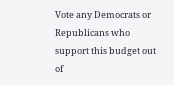Vote any Democrats or Republicans who support this budget out of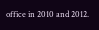office in 2010 and 2012.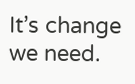It’s change we need.